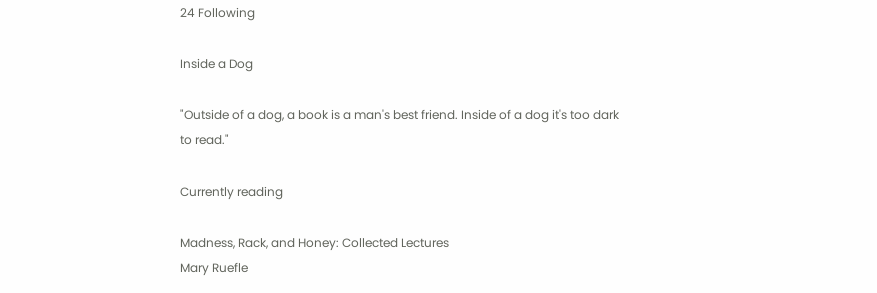24 Following

Inside a Dog

"Outside of a dog, a book is a man's best friend. Inside of a dog it's too dark to read."

Currently reading

Madness, Rack, and Honey: Collected Lectures
Mary Ruefle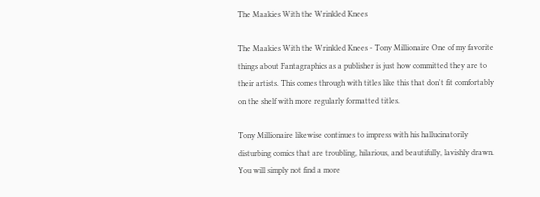The Maakies With the Wrinkled Knees

The Maakies With the Wrinkled Knees - Tony Millionaire One of my favorite things about Fantagraphics as a publisher is just how committed they are to their artists. This comes through with titles like this that don't fit comfortably on the shelf with more regularly formatted titles.

Tony Millionaire likewise continues to impress with his hallucinatorily disturbing comics that are troubling, hilarious, and beautifully, lavishly drawn. You will simply not find a more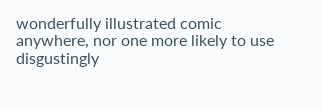wonderfully illustrated comic anywhere, nor one more likely to use disgustingly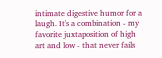intimate digestive humor for a laugh. It's a combination - my favorite juxtaposition of high art and low - that never fails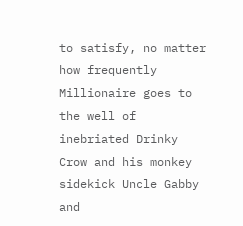to satisfy, no matter how frequently Millionaire goes to the well of inebriated Drinky Crow and his monkey sidekick Uncle Gabby and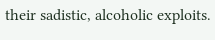their sadistic, alcoholic exploits.